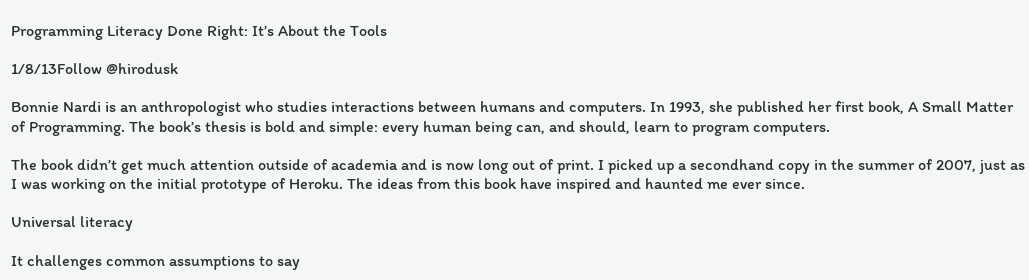Programming Literacy Done Right: It’s About the Tools

1/8/13Follow @hirodusk

Bonnie Nardi is an anthropologist who studies interactions between humans and computers. In 1993, she published her first book, A Small Matter of Programming. The book’s thesis is bold and simple: every human being can, and should, learn to program computers.

The book didn’t get much attention outside of academia and is now long out of print. I picked up a secondhand copy in the summer of 2007, just as I was working on the initial prototype of Heroku. The ideas from this book have inspired and haunted me ever since.

Universal literacy

It challenges common assumptions to say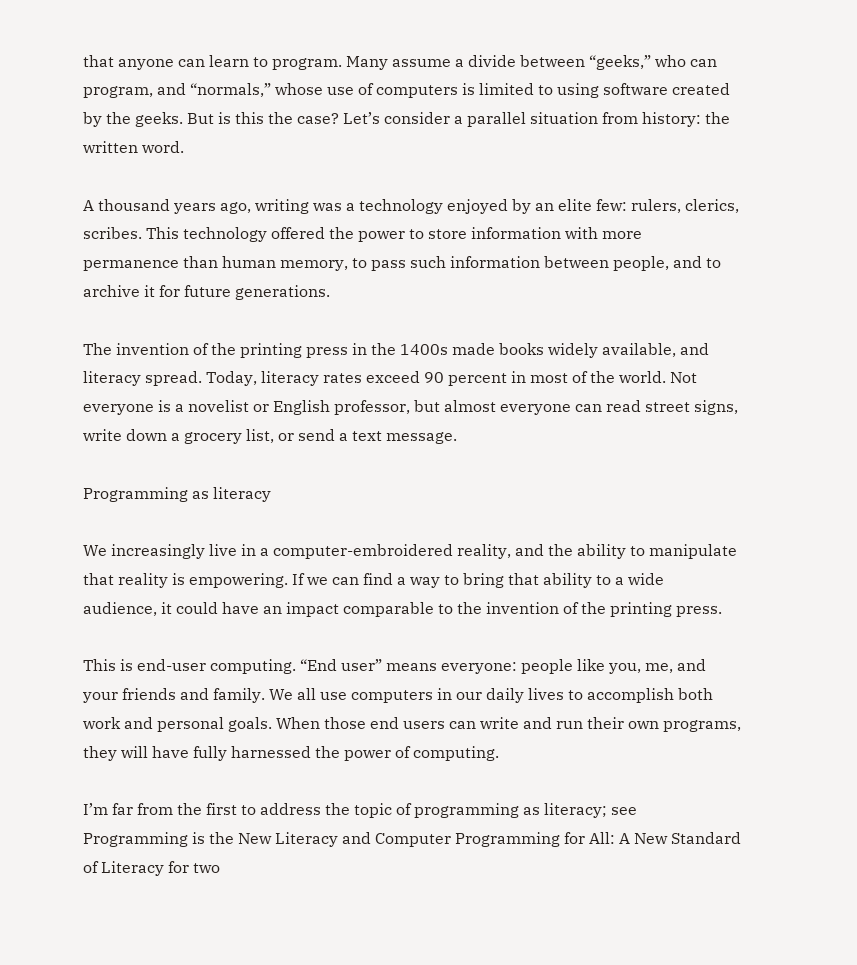that anyone can learn to program. Many assume a divide between “geeks,” who can program, and “normals,” whose use of computers is limited to using software created by the geeks. But is this the case? Let’s consider a parallel situation from history: the written word.

A thousand years ago, writing was a technology enjoyed by an elite few: rulers, clerics, scribes. This technology offered the power to store information with more permanence than human memory, to pass such information between people, and to archive it for future generations.

The invention of the printing press in the 1400s made books widely available, and literacy spread. Today, literacy rates exceed 90 percent in most of the world. Not everyone is a novelist or English professor, but almost everyone can read street signs, write down a grocery list, or send a text message.

Programming as literacy

We increasingly live in a computer-embroidered reality, and the ability to manipulate that reality is empowering. If we can find a way to bring that ability to a wide audience, it could have an impact comparable to the invention of the printing press.

This is end-user computing. “End user” means everyone: people like you, me, and your friends and family. We all use computers in our daily lives to accomplish both work and personal goals. When those end users can write and run their own programs, they will have fully harnessed the power of computing.

I’m far from the first to address the topic of programming as literacy; see Programming is the New Literacy and Computer Programming for All: A New Standard of Literacy for two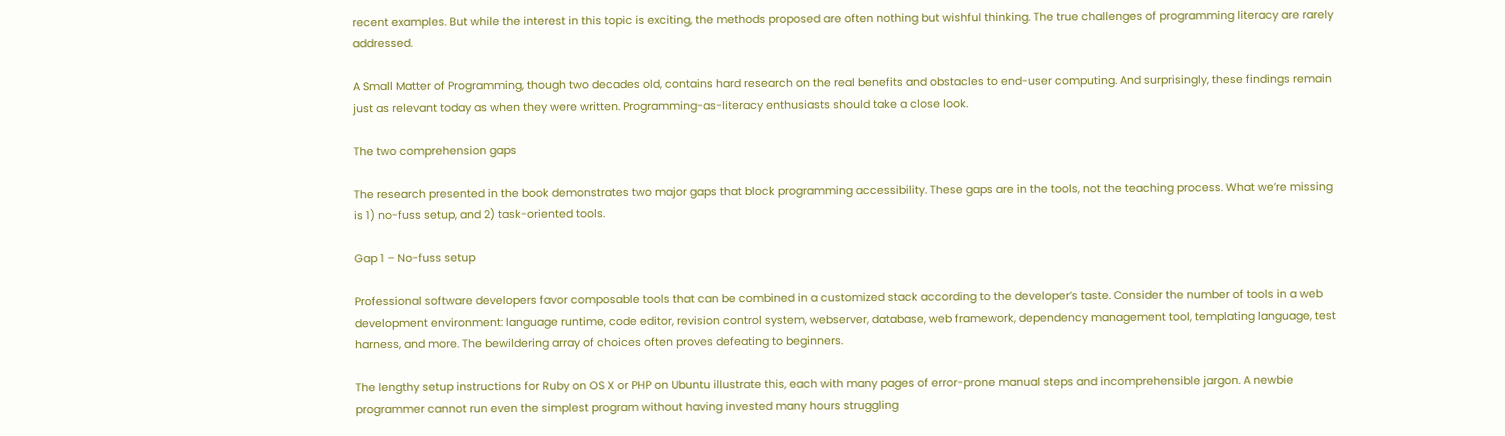recent examples. But while the interest in this topic is exciting, the methods proposed are often nothing but wishful thinking. The true challenges of programming literacy are rarely addressed.

A Small Matter of Programming, though two decades old, contains hard research on the real benefits and obstacles to end-user computing. And surprisingly, these findings remain just as relevant today as when they were written. Programming-as-literacy enthusiasts should take a close look.

The two comprehension gaps

The research presented in the book demonstrates two major gaps that block programming accessibility. These gaps are in the tools, not the teaching process. What we’re missing is 1) no-fuss setup, and 2) task-oriented tools.

Gap 1 – No-fuss setup

Professional software developers favor composable tools that can be combined in a customized stack according to the developer’s taste. Consider the number of tools in a web development environment: language runtime, code editor, revision control system, webserver, database, web framework, dependency management tool, templating language, test harness, and more. The bewildering array of choices often proves defeating to beginners.

The lengthy setup instructions for Ruby on OS X or PHP on Ubuntu illustrate this, each with many pages of error-prone manual steps and incomprehensible jargon. A newbie programmer cannot run even the simplest program without having invested many hours struggling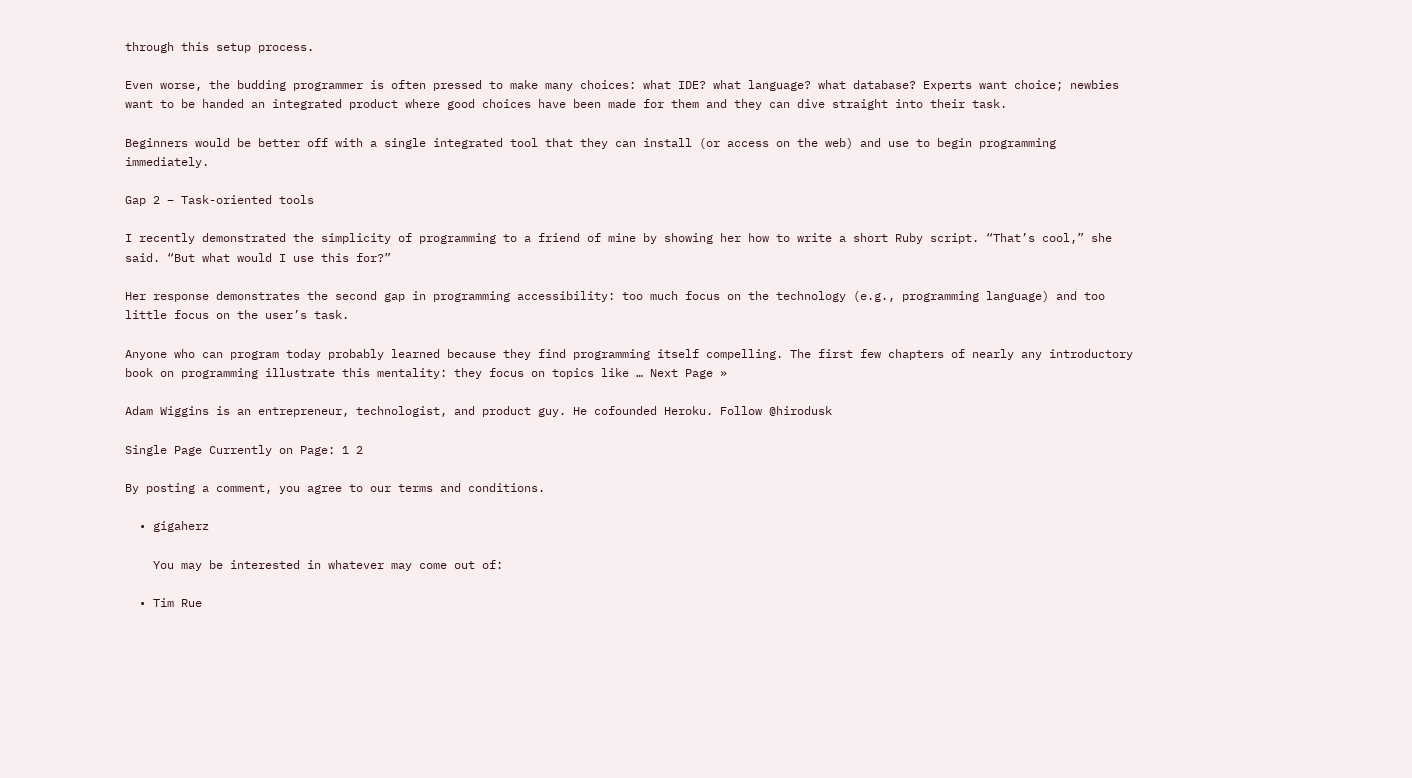through this setup process.

Even worse, the budding programmer is often pressed to make many choices: what IDE? what language? what database? Experts want choice; newbies want to be handed an integrated product where good choices have been made for them and they can dive straight into their task.

Beginners would be better off with a single integrated tool that they can install (or access on the web) and use to begin programming immediately.

Gap 2 – Task-oriented tools

I recently demonstrated the simplicity of programming to a friend of mine by showing her how to write a short Ruby script. “That’s cool,” she said. “But what would I use this for?”

Her response demonstrates the second gap in programming accessibility: too much focus on the technology (e.g., programming language) and too little focus on the user’s task.

Anyone who can program today probably learned because they find programming itself compelling. The first few chapters of nearly any introductory book on programming illustrate this mentality: they focus on topics like … Next Page »

Adam Wiggins is an entrepreneur, technologist, and product guy. He cofounded Heroku. Follow @hirodusk

Single Page Currently on Page: 1 2

By posting a comment, you agree to our terms and conditions.

  • gigaherz

    You may be interested in whatever may come out of:

  • Tim Rue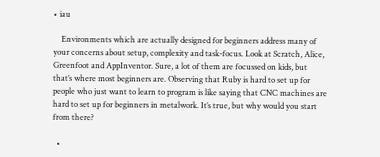• iau

    Environments which are actually designed for beginners address many of your concerns about setup, complexity and task-focus. Look at Scratch, Alice, Greenfoot and AppInventor. Sure, a lot of them are focussed on kids, but that’s where most beginners are. Observing that Ruby is hard to set up for people who just want to learn to program is like saying that CNC machines are hard to set up for beginners in metalwork. It’s true, but why would you start from there?

  •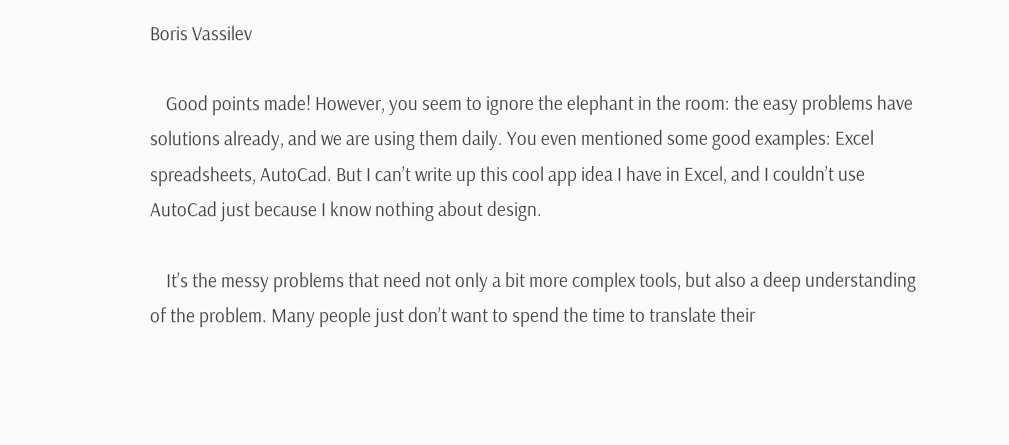Boris Vassilev

    Good points made! However, you seem to ignore the elephant in the room: the easy problems have solutions already, and we are using them daily. You even mentioned some good examples: Excel spreadsheets, AutoCad. But I can’t write up this cool app idea I have in Excel, and I couldn’t use AutoCad just because I know nothing about design.

    It’s the messy problems that need not only a bit more complex tools, but also a deep understanding of the problem. Many people just don’t want to spend the time to translate their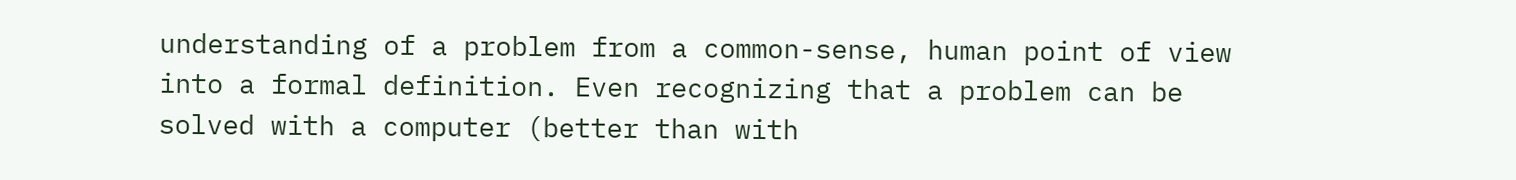understanding of a problem from a common-sense, human point of view into a formal definition. Even recognizing that a problem can be solved with a computer (better than with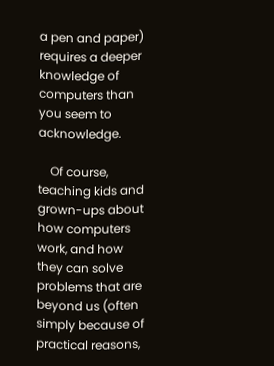a pen and paper) requires a deeper knowledge of computers than you seem to acknowledge.

    Of course, teaching kids and grown-ups about how computers work, and how they can solve problems that are beyond us (often simply because of practical reasons,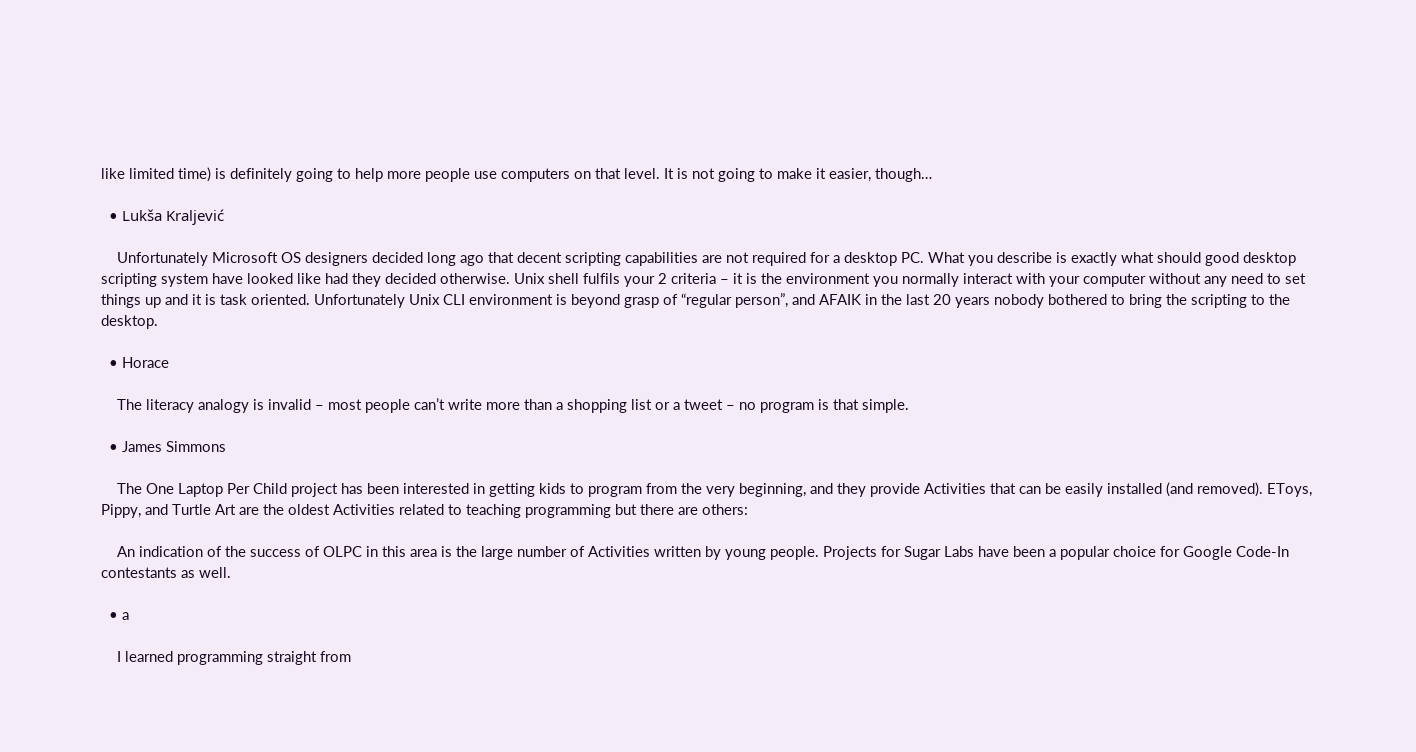like limited time) is definitely going to help more people use computers on that level. It is not going to make it easier, though…

  • Lukša Kraljević

    Unfortunately Microsoft OS designers decided long ago that decent scripting capabilities are not required for a desktop PC. What you describe is exactly what should good desktop scripting system have looked like had they decided otherwise. Unix shell fulfils your 2 criteria – it is the environment you normally interact with your computer without any need to set things up and it is task oriented. Unfortunately Unix CLI environment is beyond grasp of “regular person”, and AFAIK in the last 20 years nobody bothered to bring the scripting to the desktop.

  • Horace

    The literacy analogy is invalid – most people can’t write more than a shopping list or a tweet – no program is that simple.

  • James Simmons

    The One Laptop Per Child project has been interested in getting kids to program from the very beginning, and they provide Activities that can be easily installed (and removed). EToys, Pippy, and Turtle Art are the oldest Activities related to teaching programming but there are others:

    An indication of the success of OLPC in this area is the large number of Activities written by young people. Projects for Sugar Labs have been a popular choice for Google Code-In contestants as well.

  • a

    I learned programming straight from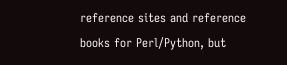reference sites and reference books for Perl/Python, but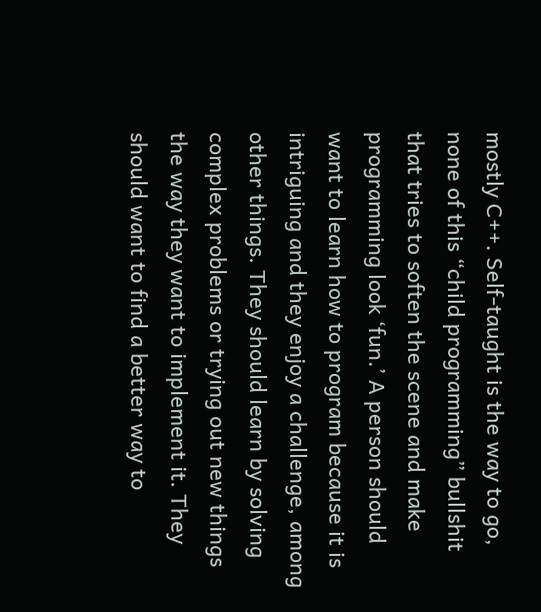mostly C++. Self-taught is the way to go, none of this “child programming” bullshit that tries to soften the scene and make programming look ‘fun.’ A person should want to learn how to program because it is intriguing and they enjoy a challenge, among other things. They should learn by solving complex problems or trying out new things the way they want to implement it. They should want to find a better way to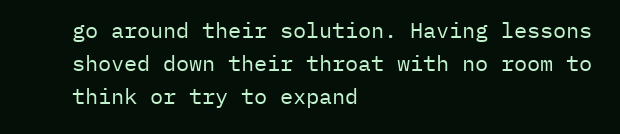go around their solution. Having lessons shoved down their throat with no room to think or try to expand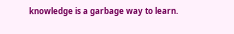knowledge is a garbage way to learn.